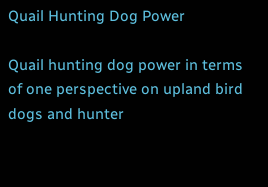Quail Hunting Dog Power

Quail hunting dog power in terms of one perspective on upland bird dogs and hunter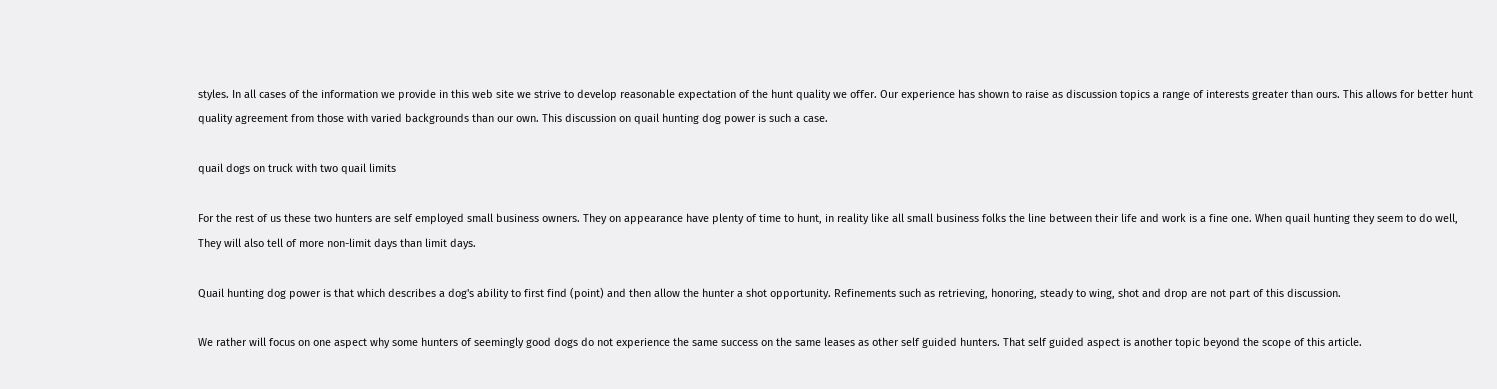styles. In all cases of the information we provide in this web site we strive to develop reasonable expectation of the hunt quality we offer. Our experience has shown to raise as discussion topics a range of interests greater than ours. This allows for better hunt quality agreement from those with varied backgrounds than our own. This discussion on quail hunting dog power is such a case.

quail dogs on truck with two quail limits

For the rest of us these two hunters are self employed small business owners. They on appearance have plenty of time to hunt, in reality like all small business folks the line between their life and work is a fine one. When quail hunting they seem to do well, They will also tell of more non-limit days than limit days.

Quail hunting dog power is that which describes a dog's ability to first find (point) and then allow the hunter a shot opportunity. Refinements such as retrieving, honoring, steady to wing, shot and drop are not part of this discussion.

We rather will focus on one aspect why some hunters of seemingly good dogs do not experience the same success on the same leases as other self guided hunters. That self guided aspect is another topic beyond the scope of this article.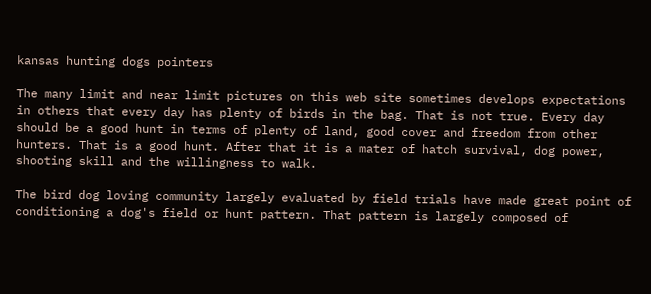kansas hunting dogs pointers

The many limit and near limit pictures on this web site sometimes develops expectations in others that every day has plenty of birds in the bag. That is not true. Every day should be a good hunt in terms of plenty of land, good cover and freedom from other hunters. That is a good hunt. After that it is a mater of hatch survival, dog power, shooting skill and the willingness to walk.

The bird dog loving community largely evaluated by field trials have made great point of conditioning a dog's field or hunt pattern. That pattern is largely composed of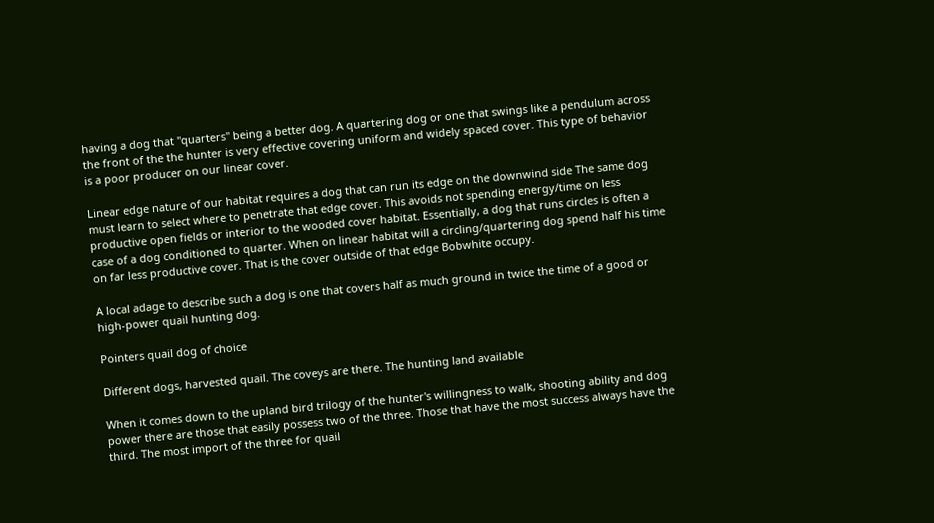having a dog that "quarters" being a better dog. A quartering dog or one that swings like a pendulum across the front of the the hunter is very effective covering uniform and widely spaced cover. This type of behavior is a poor producer on our linear cover.

Linear edge nature of our habitat requires a dog that can run its edge on the downwind side The same dog must learn to select where to penetrate that edge cover. This avoids not spending energy/time on less productive open fields or interior to the wooded cover habitat. Essentially, a dog that runs circles is often a case of a dog conditioned to quarter. When on linear habitat will a circling/quartering dog spend half his time on far less productive cover. That is the cover outside of that edge Bobwhite occupy.

A local adage to describe such a dog is one that covers half as much ground in twice the time of a good or high-power quail hunting dog.

Pointers quail dog of choice

Different dogs, harvested quail. The coveys are there. The hunting land available

When it comes down to the upland bird trilogy of the hunter's willingness to walk, shooting ability and dog power there are those that easily possess two of the three. Those that have the most success always have the third. The most import of the three for quail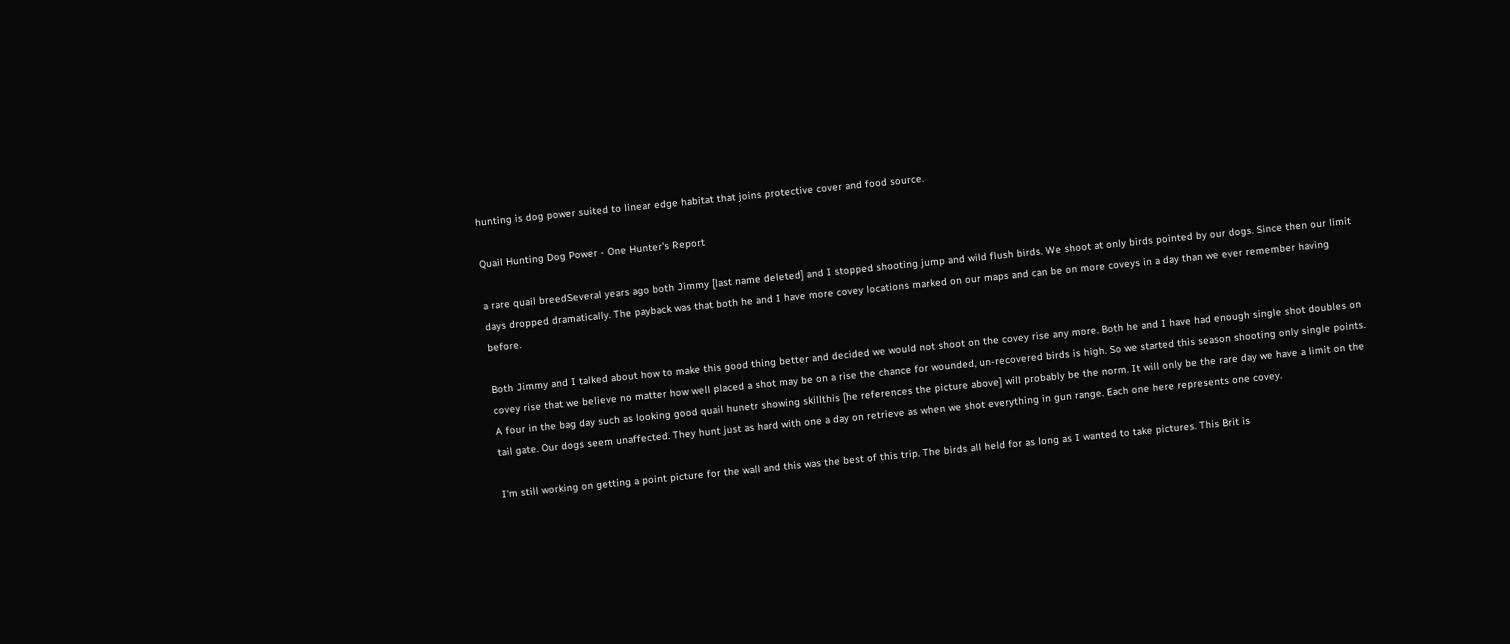hunting is dog power suited to linear edge habitat that joins protective cover and food source.

Quail Hunting Dog Power - One Hunter's Report

a rare quail breedSeveral years ago both Jimmy [last name deleted] and I stopped shooting jump and wild flush birds. We shoot at only birds pointed by our dogs. Since then our limit days dropped dramatically. The payback was that both he and I have more covey locations marked on our maps and can be on more coveys in a day than we ever remember having before.

Both Jimmy and I talked about how to make this good thing better and decided we would not shoot on the covey rise any more. Both he and I have had enough single shot doubles on covey rise that we believe no matter how well placed a shot may be on a rise the chance for wounded, un-recovered birds is high. So we started this season shooting only single points. A four in the bag day such as looking good quail hunetr showing skillthis [he references the picture above] will probably be the norm. It will only be the rare day we have a limit on the tail gate. Our dogs seem unaffected. They hunt just as hard with one a day on retrieve as when we shot everything in gun range. Each one here represents one covey.

I'm still working on getting a point picture for the wall and this was the best of this trip. The birds all held for as long as I wanted to take pictures. This Brit is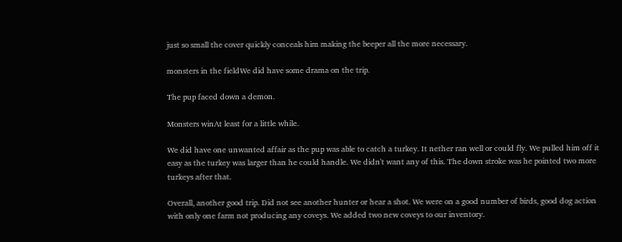just so small the cover quickly conceals him making the beeper all the more necessary.

monsters in the fieldWe did have some drama on the trip.

The pup faced down a demon.

Monsters winAt least for a little while.

We did have one unwanted affair as the pup was able to catch a turkey. It nether ran well or could fly. We pulled him off it easy as the turkey was larger than he could handle. We didn't want any of this. The down stroke was he pointed two more turkeys after that.

Overall, another good trip. Did not see another hunter or hear a shot. We were on a good number of birds, good dog action with only one farm not producing any coveys. We added two new coveys to our inventory.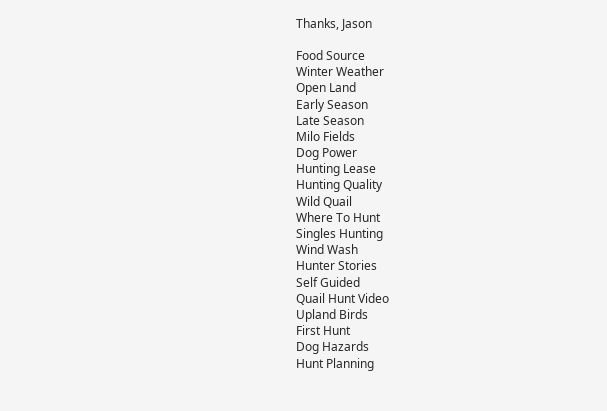Thanks, Jason

Food Source
Winter Weather
Open Land
Early Season
Late Season
Milo Fields
Dog Power
Hunting Lease
Hunting Quality
Wild Quail
Where To Hunt
Singles Hunting
Wind Wash
Hunter Stories
Self Guided
Quail Hunt Video
Upland Birds
First Hunt
Dog Hazards
Hunt Planning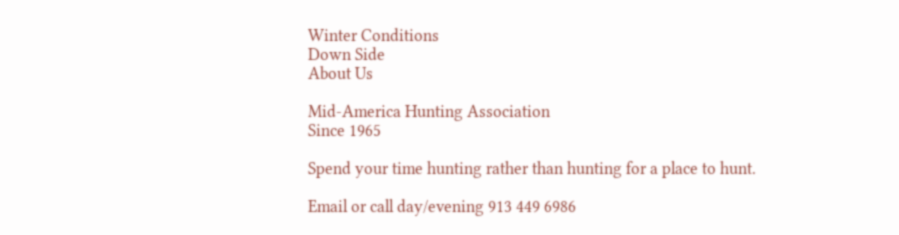Winter Conditions
Down Side
About Us

Mid-America Hunting Association
Since 1965

Spend your time hunting rather than hunting for a place to hunt.

Email or call day/evening 913 449 6986